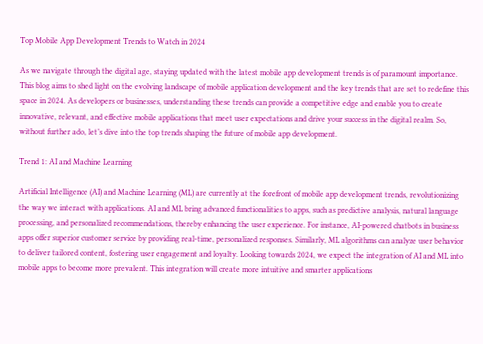Top Mobile App Development Trends to Watch in 2024

As we navigate through the digital age, staying updated with the latest mobile app development trends is of paramount importance. This blog aims to shed light on the evolving landscape of mobile application development and the key trends that are set to redefine this space in 2024. As developers or businesses, understanding these trends can provide a competitive edge and enable you to create innovative, relevant, and effective mobile applications that meet user expectations and drive your success in the digital realm. So, without further ado, let’s dive into the top trends shaping the future of mobile app development.

Trend 1: AI and Machine Learning

Artificial Intelligence (AI) and Machine Learning (ML) are currently at the forefront of mobile app development trends, revolutionizing the way we interact with applications. AI and ML bring advanced functionalities to apps, such as predictive analysis, natural language processing, and personalized recommendations, thereby enhancing the user experience. For instance, AI-powered chatbots in business apps offer superior customer service by providing real-time, personalized responses. Similarly, ML algorithms can analyze user behavior to deliver tailored content, fostering user engagement and loyalty. Looking towards 2024, we expect the integration of AI and ML into mobile apps to become more prevalent. This integration will create more intuitive and smarter applications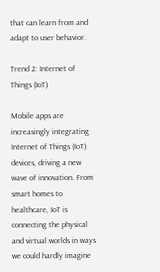that can learn from and adapt to user behavior.

Trend 2: Internet of Things (IoT)

Mobile apps are increasingly integrating Internet of Things (IoT) devices, driving a new wave of innovation. From smart homes to healthcare, IoT is connecting the physical and virtual worlds in ways we could hardly imagine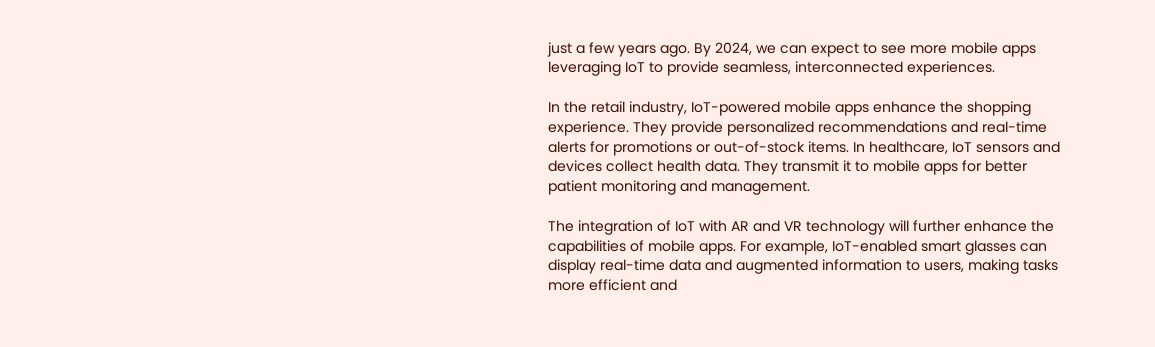just a few years ago. By 2024, we can expect to see more mobile apps leveraging IoT to provide seamless, interconnected experiences.

In the retail industry, IoT-powered mobile apps enhance the shopping experience. They provide personalized recommendations and real-time alerts for promotions or out-of-stock items. In healthcare, IoT sensors and devices collect health data. They transmit it to mobile apps for better patient monitoring and management.

The integration of IoT with AR and VR technology will further enhance the capabilities of mobile apps. For example, IoT-enabled smart glasses can display real-time data and augmented information to users, making tasks more efficient and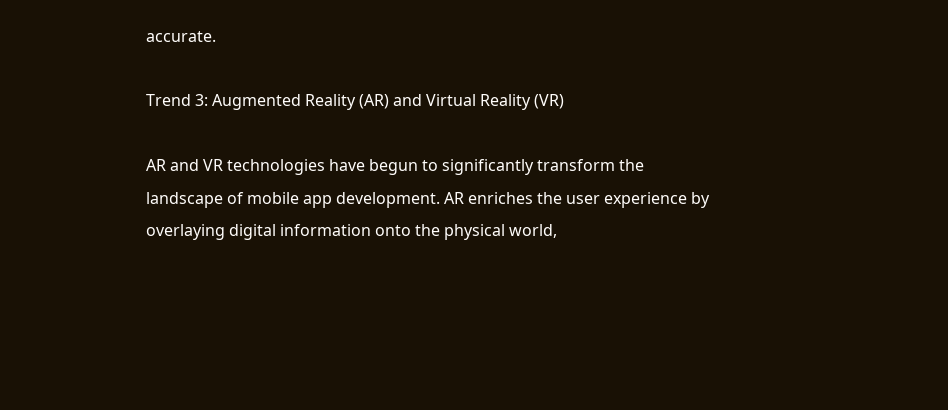accurate.

Trend 3: Augmented Reality (AR) and Virtual Reality (VR)

AR and VR technologies have begun to significantly transform the landscape of mobile app development. AR enriches the user experience by overlaying digital information onto the physical world,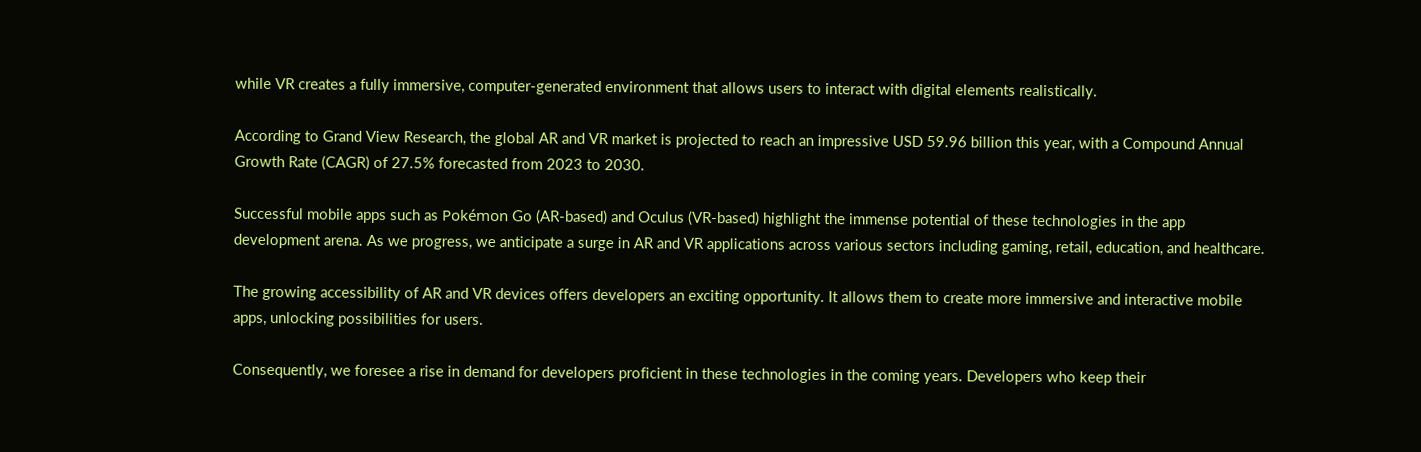while VR creates a fully immersive, computer-generated environment that allows users to interact with digital elements realistically.

According to Grand View Research, the global AR and VR market is projected to reach an impressive USD 59.96 billion this year, with a Compound Annual Growth Rate (CAGR) of 27.5% forecasted from 2023 to 2030.

Successful mobile apps such as Pokémon Go (AR-based) and Oculus (VR-based) highlight the immense potential of these technologies in the app development arena. As we progress, we anticipate a surge in AR and VR applications across various sectors including gaming, retail, education, and healthcare.

The growing accessibility of AR and VR devices offers developers an exciting opportunity. It allows them to create more immersive and interactive mobile apps, unlocking possibilities for users.

Consequently, we foresee a rise in demand for developers proficient in these technologies in the coming years. Developers who keep their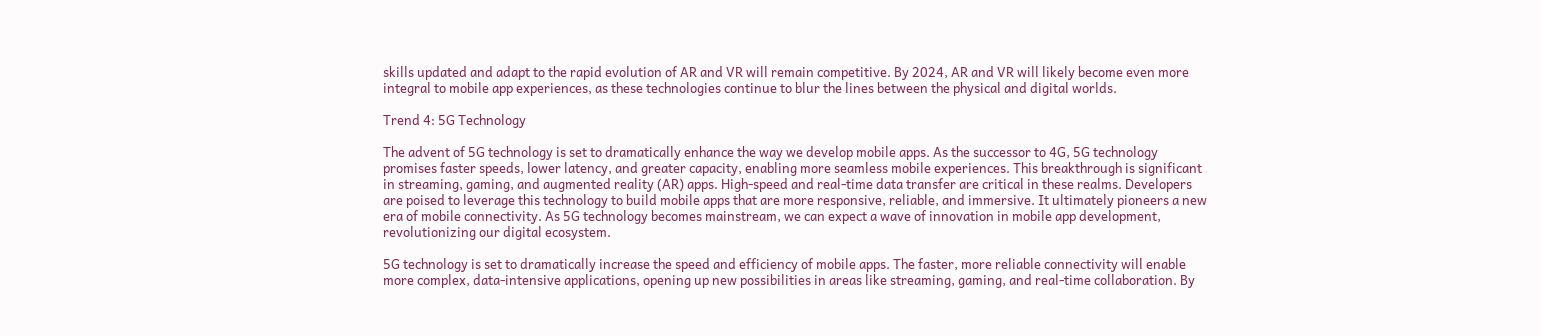skills updated and adapt to the rapid evolution of AR and VR will remain competitive. By 2024, AR and VR will likely become even more integral to mobile app experiences, as these technologies continue to blur the lines between the physical and digital worlds.

Trend 4: 5G Technology

The advent of 5G technology is set to dramatically enhance the way we develop mobile apps. As the successor to 4G, 5G technology promises faster speeds, lower latency, and greater capacity, enabling more seamless mobile experiences. This breakthrough is significant in streaming, gaming, and augmented reality (AR) apps. High-speed and real-time data transfer are critical in these realms. Developers are poised to leverage this technology to build mobile apps that are more responsive, reliable, and immersive. It ultimately pioneers a new era of mobile connectivity. As 5G technology becomes mainstream, we can expect a wave of innovation in mobile app development, revolutionizing our digital ecosystem.

5G technology is set to dramatically increase the speed and efficiency of mobile apps. The faster, more reliable connectivity will enable more complex, data-intensive applications, opening up new possibilities in areas like streaming, gaming, and real-time collaboration. By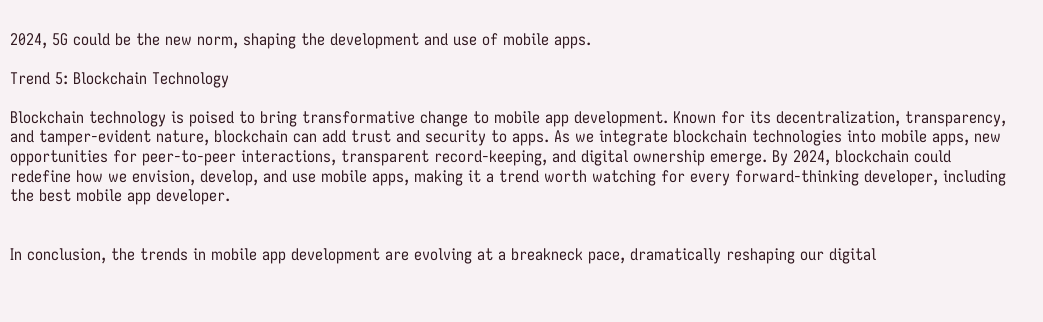2024, 5G could be the new norm, shaping the development and use of mobile apps.

Trend 5: Blockchain Technology

Blockchain technology is poised to bring transformative change to mobile app development. Known for its decentralization, transparency, and tamper-evident nature, blockchain can add trust and security to apps. As we integrate blockchain technologies into mobile apps, new opportunities for peer-to-peer interactions, transparent record-keeping, and digital ownership emerge. By 2024, blockchain could redefine how we envision, develop, and use mobile apps, making it a trend worth watching for every forward-thinking developer, including the best mobile app developer.


In conclusion, the trends in mobile app development are evolving at a breakneck pace, dramatically reshaping our digital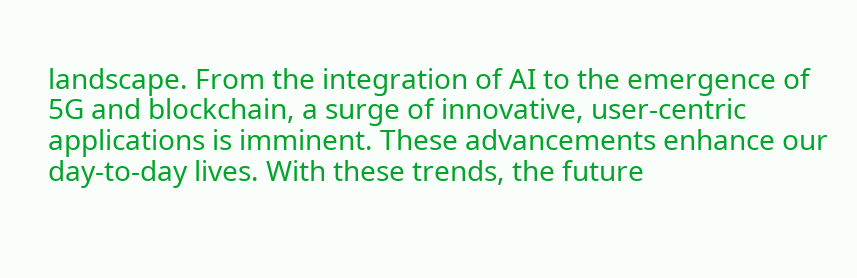landscape. From the integration of AI to the emergence of 5G and blockchain, a surge of innovative, user-centric applications is imminent. These advancements enhance our day-to-day lives. With these trends, the future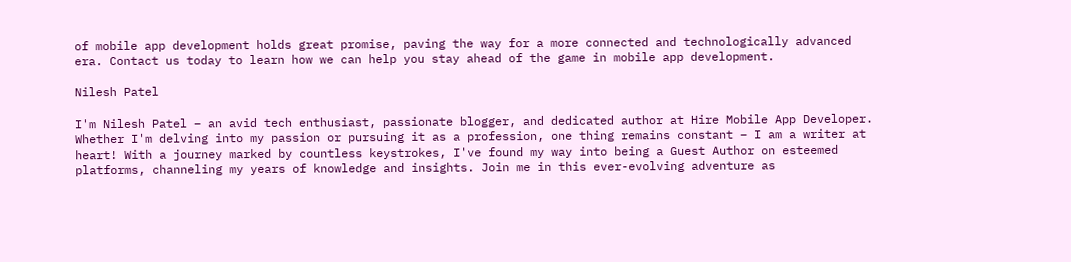of mobile app development holds great promise, paving the way for a more connected and technologically advanced era. Contact us today to learn how we can help you stay ahead of the game in mobile app development.

Nilesh Patel

I'm Nilesh Patel – an avid tech enthusiast, passionate blogger, and dedicated author at Hire Mobile App Developer. Whether I'm delving into my passion or pursuing it as a profession, one thing remains constant – I am a writer at heart! With a journey marked by countless keystrokes, I've found my way into being a Guest Author on esteemed platforms, channeling my years of knowledge and insights. Join me in this ever-evolving adventure as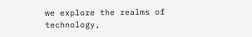we explore the realms of technology,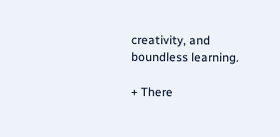creativity, and boundless learning.

+ There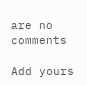are no comments

Add yours